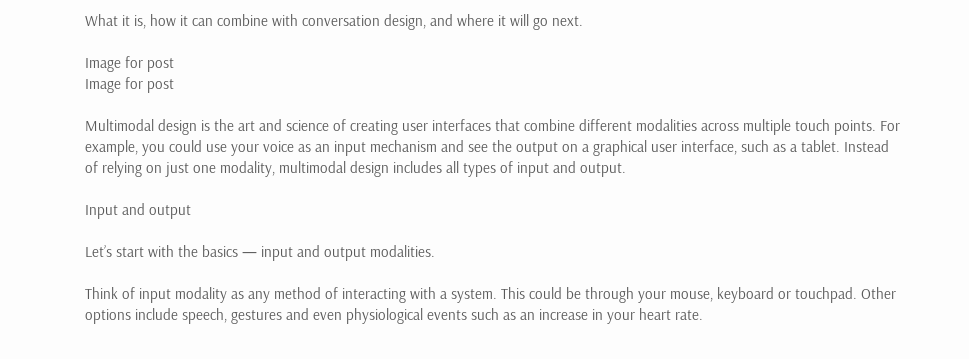What it is, how it can combine with conversation design, and where it will go next.

Image for post
Image for post

Multimodal design is the art and science of creating user interfaces that combine different modalities across multiple touch points. For example, you could use your voice as an input mechanism and see the output on a graphical user interface, such as a tablet. Instead of relying on just one modality, multimodal design includes all types of input and output.

Input and output

Let’s start with the basics — input and output modalities.

Think of input modality as any method of interacting with a system. This could be through your mouse, keyboard or touchpad. Other options include speech, gestures and even physiological events such as an increase in your heart rate.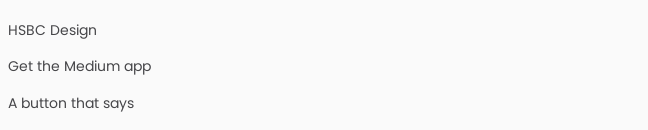HSBC Design

Get the Medium app

A button that says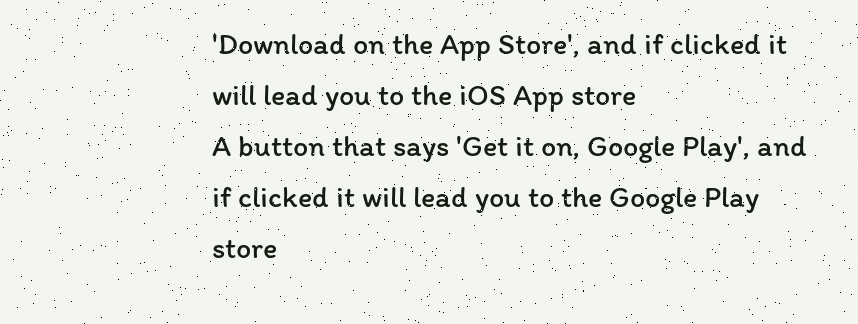'Download on the App Store', and if clicked it will lead you to the iOS App store
A button that says 'Get it on, Google Play', and if clicked it will lead you to the Google Play store